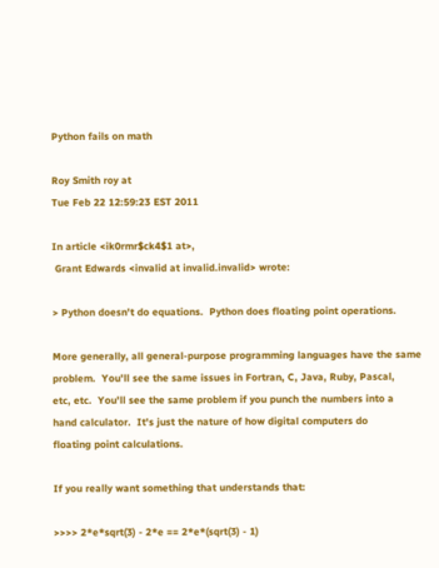Python fails on math

Roy Smith roy at
Tue Feb 22 12:59:23 EST 2011

In article <ik0rmr$ck4$1 at>,
 Grant Edwards <invalid at invalid.invalid> wrote:

> Python doesn't do equations.  Python does floating point operations.

More generally, all general-purpose programming languages have the same
problem.  You'll see the same issues in Fortran, C, Java, Ruby, Pascal,
etc, etc.  You'll see the same problem if you punch the numbers into a
hand calculator.  It's just the nature of how digital computers do
floating point calculations.

If you really want something that understands that:

>>>> 2*e*sqrt(3) - 2*e == 2*e*(sqrt(3) - 1)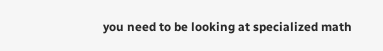you need to be looking at specialized math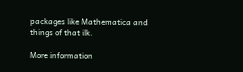packages like Mathematica and
things of that ilk.

More information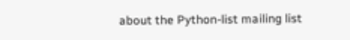about the Python-list mailing list